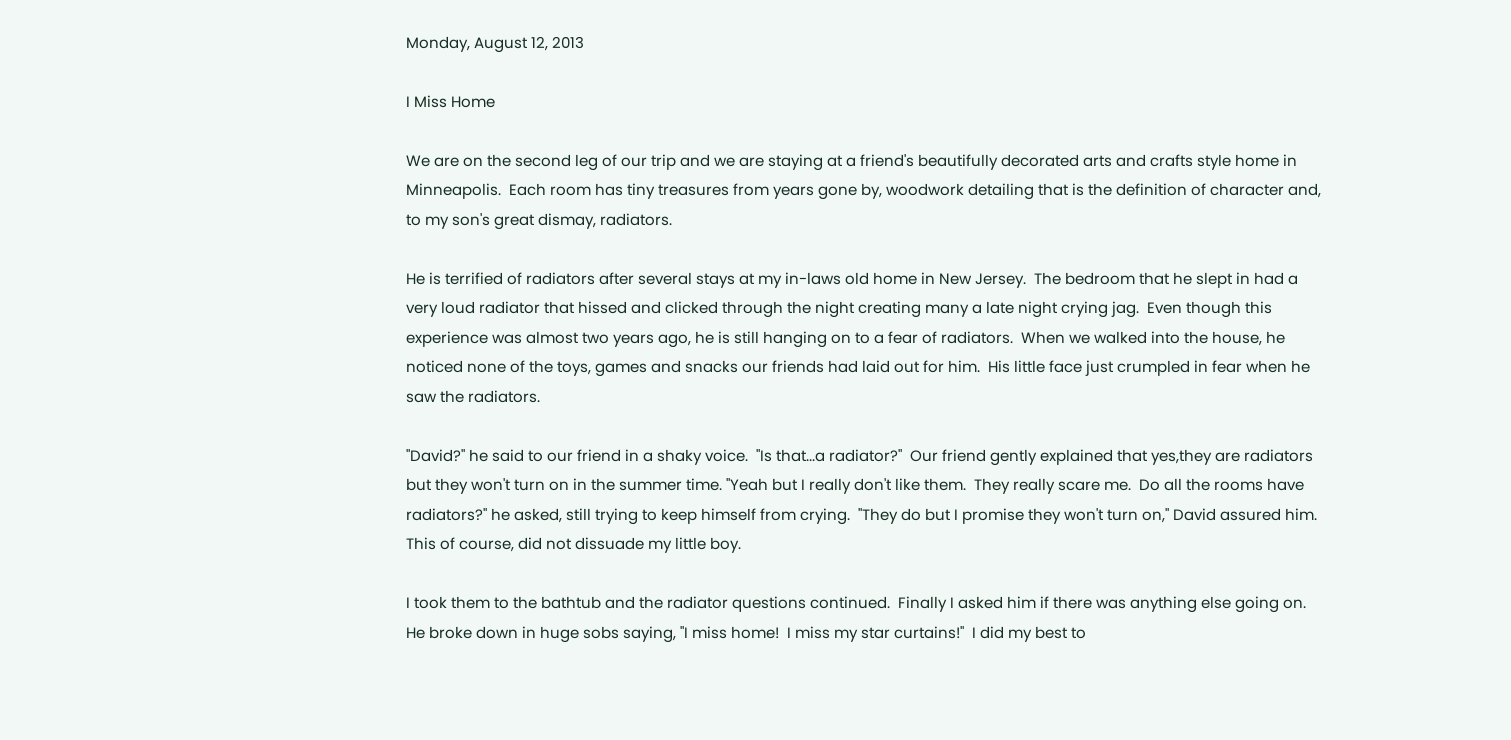Monday, August 12, 2013

I Miss Home

We are on the second leg of our trip and we are staying at a friend's beautifully decorated arts and crafts style home in Minneapolis.  Each room has tiny treasures from years gone by, woodwork detailing that is the definition of character and, to my son's great dismay, radiators.

He is terrified of radiators after several stays at my in-laws old home in New Jersey.  The bedroom that he slept in had a very loud radiator that hissed and clicked through the night creating many a late night crying jag.  Even though this experience was almost two years ago, he is still hanging on to a fear of radiators.  When we walked into the house, he noticed none of the toys, games and snacks our friends had laid out for him.  His little face just crumpled in fear when he saw the radiators.

"David?" he said to our friend in a shaky voice.  "Is that...a radiator?"  Our friend gently explained that yes,they are radiators but they won't turn on in the summer time. "Yeah but I really don't like them.  They really scare me.  Do all the rooms have radiators?" he asked, still trying to keep himself from crying.  "They do but I promise they won't turn on," David assured him.  This of course, did not dissuade my little boy.

I took them to the bathtub and the radiator questions continued.  Finally I asked him if there was anything else going on.  He broke down in huge sobs saying, "I miss home!  I miss my star curtains!"  I did my best to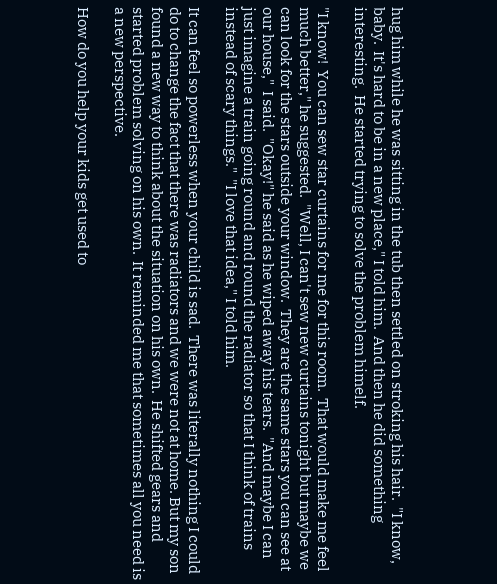hug him while he was sitting in the tub then settled on stroking his hair.  "I know, baby.  It's hard to be in a new place," I told him.  And then he did something interesting.  He started trying to solve the problem himelf.

"I know!  You can sew star curtains for me for this room.  That would make me feel much better," he suggested.  "Well, I can't sew new curtains tonight but maybe we can look for the stars outside your window.  They are the same stars you can see at our house,"  I said.  "Okay!" he said as he wiped away his tears.  "And maybe I can just imagine a train going round and round the radiator so that I think of trains instead of scary things."  "I love that idea," I told him.

It can feel so powerless when your child is sad.  There was literally nothing I could do to change the fact that there was radiators and we were not at home. But my son found a new way to think about the situation on his own.  He shifted gears and started problem solving on his own.  It reminded me that sometimes all you need is a new perspective.

How do you help your kids get used to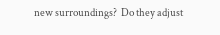new surroundings?  Do they adjust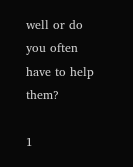well or do you often have to help them?

1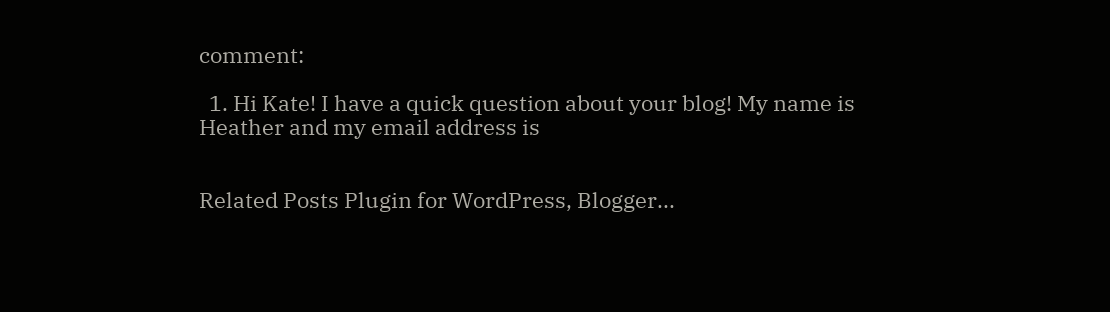comment:

  1. Hi Kate! I have a quick question about your blog! My name is Heather and my email address is


Related Posts Plugin for WordPress, Blogger...